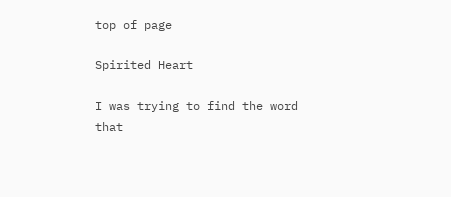top of page

Spirited Heart

I was trying to find the word that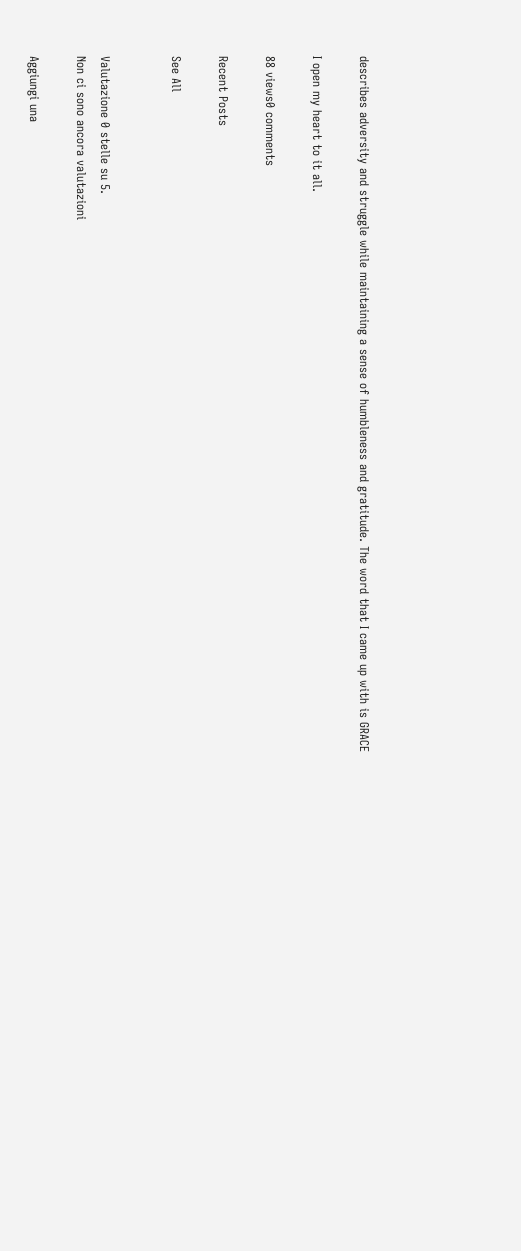describes adversity and struggle while maintaining a sense of humbleness and gratitude. The word that I came up with is GRACE

I open my heart to it all.

88 views0 comments

Recent Posts

See All


Valutazione 0 stelle su 5.
Non ci sono ancora valutazioni

Aggiungi una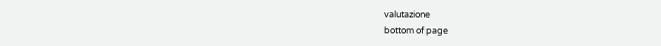valutazione
bottom of page